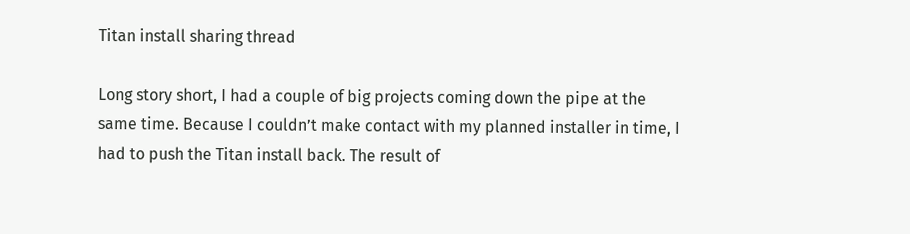Titan install sharing thread

Long story short, I had a couple of big projects coming down the pipe at the same time. Because I couldn’t make contact with my planned installer in time, I had to push the Titan install back. The result of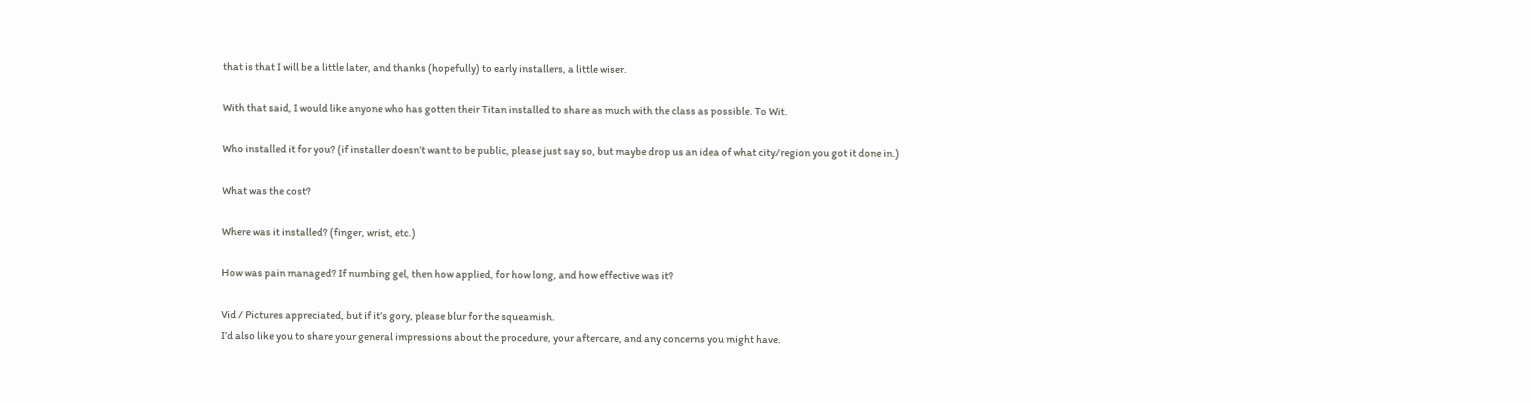that is that I will be a little later, and thanks (hopefully) to early installers, a little wiser.

With that said, I would like anyone who has gotten their Titan installed to share as much with the class as possible. To Wit.

Who installed it for you? (if installer doesn’t want to be public, please just say so, but maybe drop us an idea of what city/region you got it done in.)

What was the cost?

Where was it installed? (finger, wrist, etc.)

How was pain managed? If numbing gel, then how applied, for how long, and how effective was it?

Vid / Pictures appreciated, but if it’s gory, please blur for the squeamish.
I’d also like you to share your general impressions about the procedure, your aftercare, and any concerns you might have.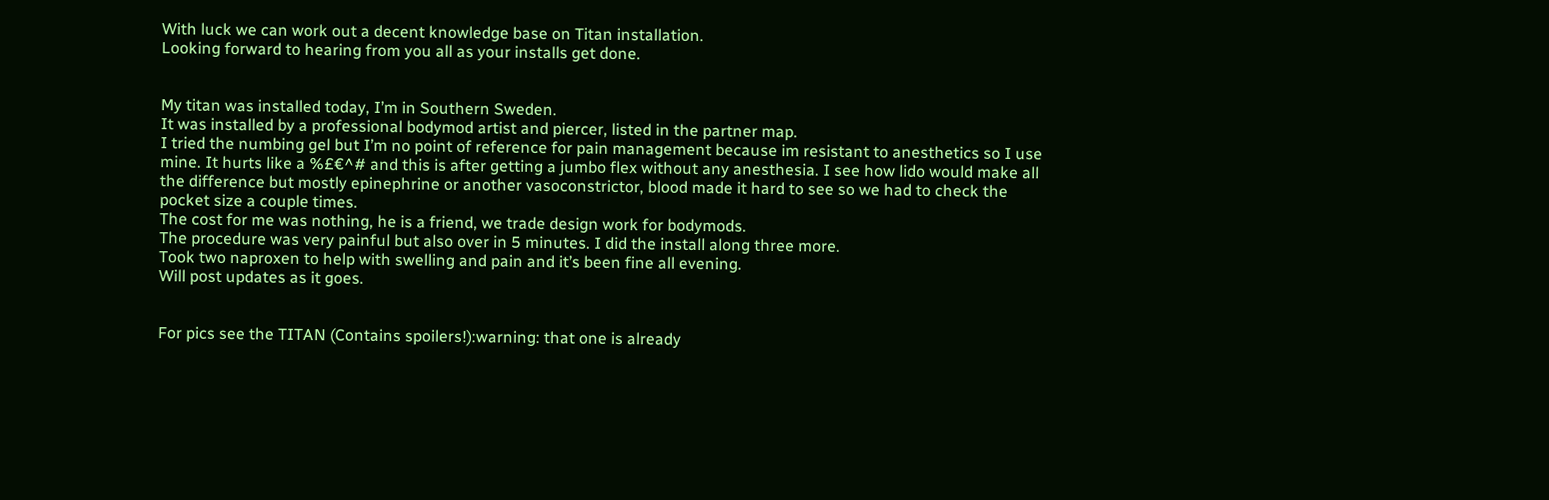With luck we can work out a decent knowledge base on Titan installation.
Looking forward to hearing from you all as your installs get done.


My titan was installed today, I’m in Southern Sweden.
It was installed by a professional bodymod artist and piercer, listed in the partner map.
I tried the numbing gel but I’m no point of reference for pain management because im resistant to anesthetics so I use mine. It hurts like a %£€^# and this is after getting a jumbo flex without any anesthesia. I see how lido would make all the difference but mostly epinephrine or another vasoconstrictor, blood made it hard to see so we had to check the pocket size a couple times.
The cost for me was nothing, he is a friend, we trade design work for bodymods.
The procedure was very painful but also over in 5 minutes. I did the install along three more.
Took two naproxen to help with swelling and pain and it’s been fine all evening.
Will post updates as it goes.


For pics see the TITAN (Contains spoilers!):warning: that one is already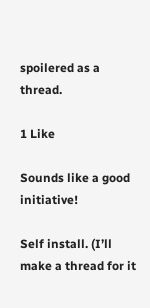spoilered as a thread.

1 Like

Sounds like a good initiative!

Self install. (I’ll make a thread for it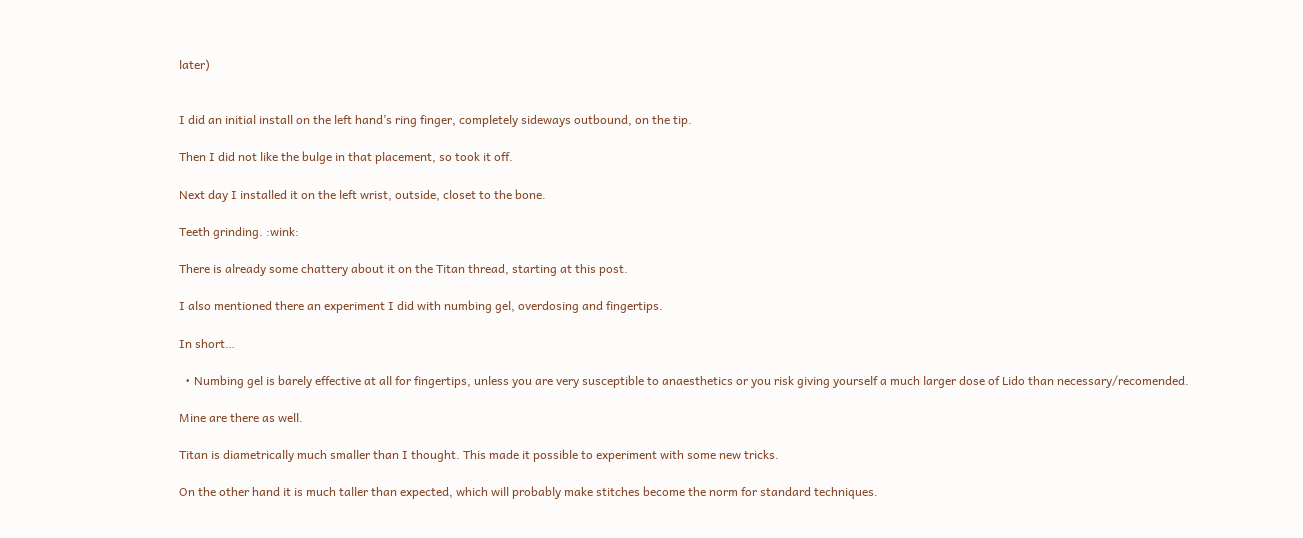later)


I did an initial install on the left hand’s ring finger, completely sideways outbound, on the tip.

Then I did not like the bulge in that placement, so took it off.

Next day I installed it on the left wrist, outside, closet to the bone.

Teeth grinding. :wink:

There is already some chattery about it on the Titan thread, starting at this post.

I also mentioned there an experiment I did with numbing gel, overdosing and fingertips.

In short…

  • Numbing gel is barely effective at all for fingertips, unless you are very susceptible to anaesthetics or you risk giving yourself a much larger dose of Lido than necessary/recomended.

Mine are there as well.

Titan is diametrically much smaller than I thought. This made it possible to experiment with some new tricks.

On the other hand it is much taller than expected, which will probably make stitches become the norm for standard techniques.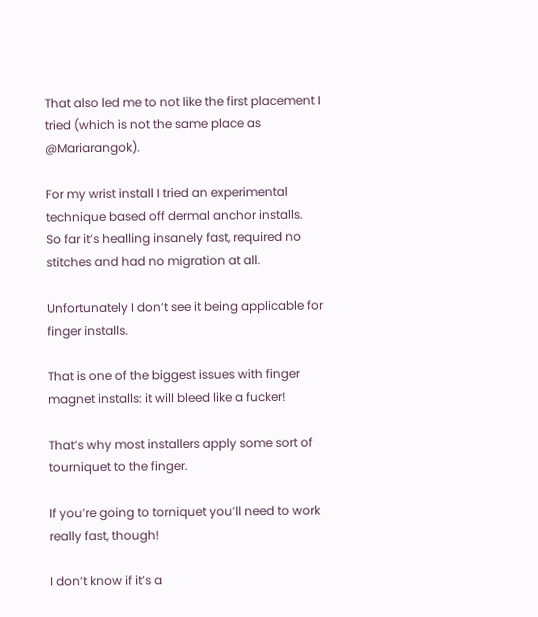That also led me to not like the first placement I tried (which is not the same place as @Mariarangok).

For my wrist install I tried an experimental technique based off dermal anchor installs.
So far it’s healling insanely fast, required no stitches and had no migration at all.

Unfortunately I don’t see it being applicable for finger installs.

That is one of the biggest issues with finger magnet installs: it will bleed like a fucker!

That’s why most installers apply some sort of tourniquet to the finger.

If you’re going to torniquet you’ll need to work really fast, though!

I don’t know if it’s a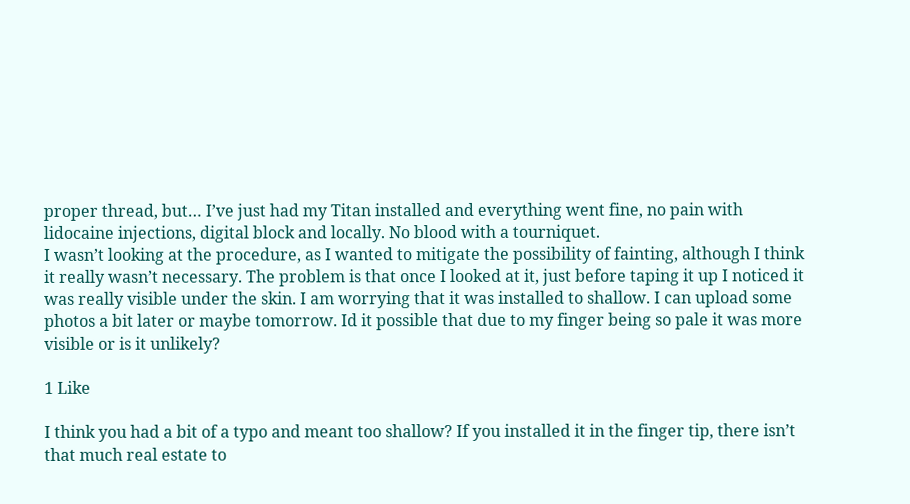proper thread, but… I’ve just had my Titan installed and everything went fine, no pain with lidocaine injections, digital block and locally. No blood with a tourniquet.
I wasn’t looking at the procedure, as I wanted to mitigate the possibility of fainting, although I think it really wasn’t necessary. The problem is that once I looked at it, just before taping it up I noticed it was really visible under the skin. I am worrying that it was installed to shallow. I can upload some photos a bit later or maybe tomorrow. Id it possible that due to my finger being so pale it was more visible or is it unlikely?

1 Like

I think you had a bit of a typo and meant too shallow? If you installed it in the finger tip, there isn’t that much real estate to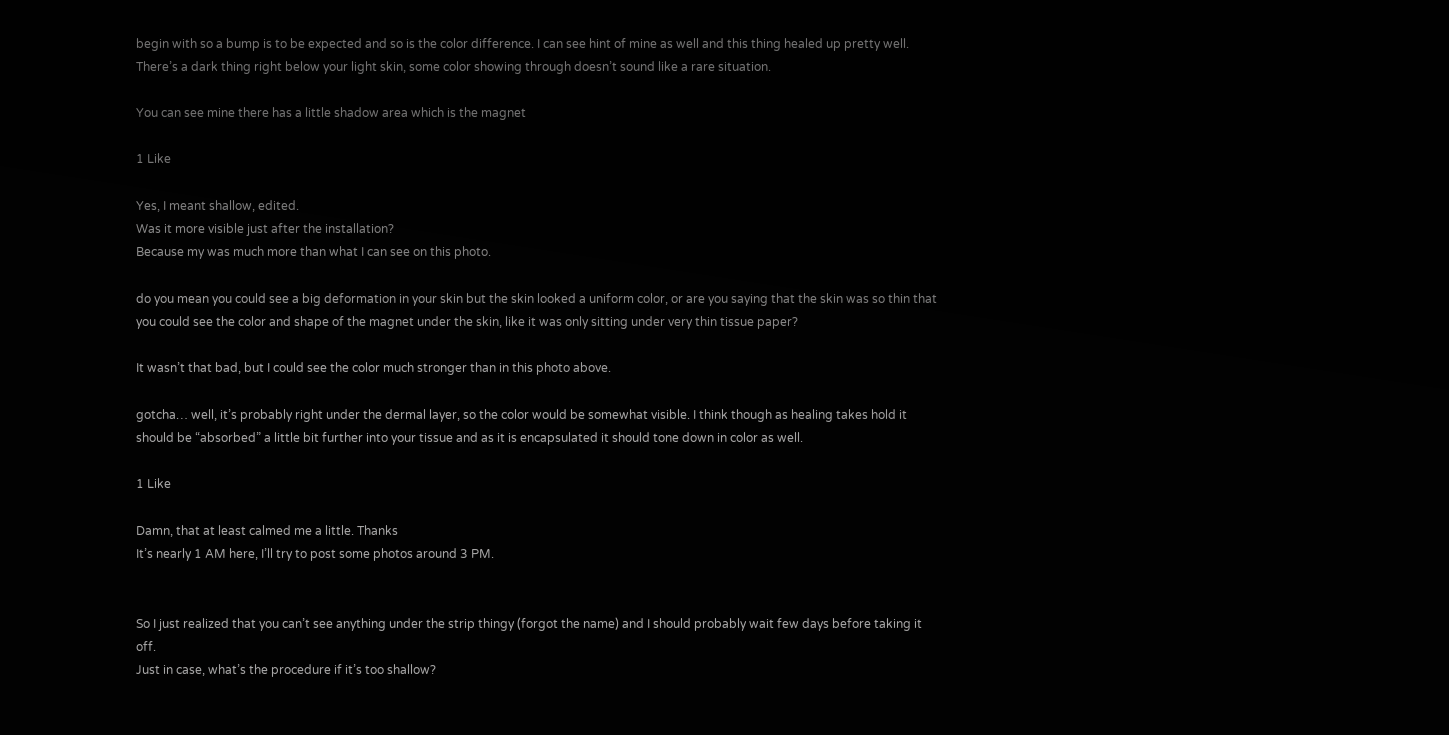begin with so a bump is to be expected and so is the color difference. I can see hint of mine as well and this thing healed up pretty well. There’s a dark thing right below your light skin, some color showing through doesn’t sound like a rare situation.

You can see mine there has a little shadow area which is the magnet

1 Like

Yes, I meant shallow, edited.
Was it more visible just after the installation?
Because my was much more than what I can see on this photo.

do you mean you could see a big deformation in your skin but the skin looked a uniform color, or are you saying that the skin was so thin that you could see the color and shape of the magnet under the skin, like it was only sitting under very thin tissue paper?

It wasn’t that bad, but I could see the color much stronger than in this photo above.

gotcha… well, it’s probably right under the dermal layer, so the color would be somewhat visible. I think though as healing takes hold it should be “absorbed” a little bit further into your tissue and as it is encapsulated it should tone down in color as well.

1 Like

Damn, that at least calmed me a little. Thanks
It’s nearly 1 AM here, I’ll try to post some photos around 3 PM.


So I just realized that you can’t see anything under the strip thingy (forgot the name) and I should probably wait few days before taking it off.
Just in case, what’s the procedure if it’s too shallow?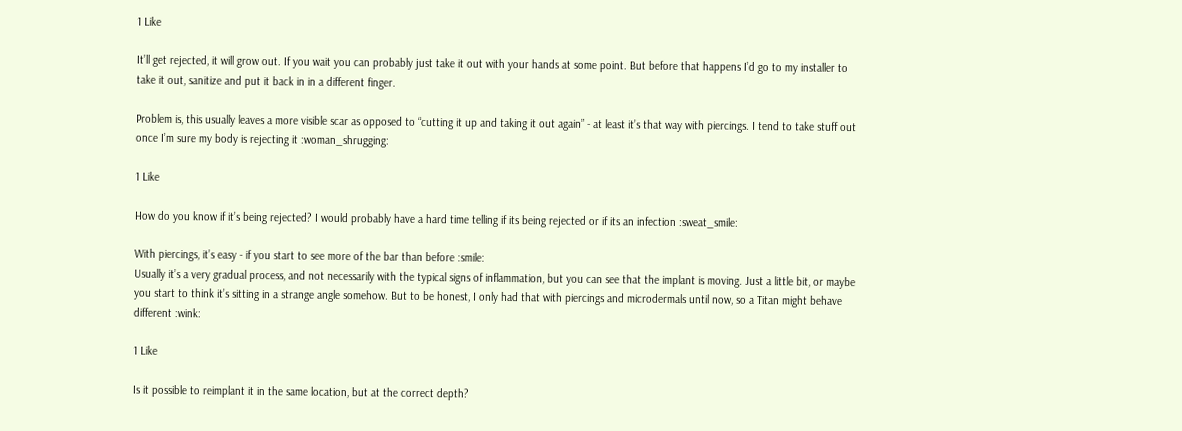1 Like

It’ll get rejected, it will grow out. If you wait you can probably just take it out with your hands at some point. But before that happens I’d go to my installer to take it out, sanitize and put it back in in a different finger.

Problem is, this usually leaves a more visible scar as opposed to “cutting it up and taking it out again” - at least it’s that way with piercings. I tend to take stuff out once I’m sure my body is rejecting it :woman_shrugging:

1 Like

How do you know if it’s being rejected? I would probably have a hard time telling if its being rejected or if its an infection :sweat_smile:

With piercings, it’s easy - if you start to see more of the bar than before :smile:
Usually it’s a very gradual process, and not necessarily with the typical signs of inflammation, but you can see that the implant is moving. Just a little bit, or maybe you start to think it’s sitting in a strange angle somehow. But to be honest, I only had that with piercings and microdermals until now, so a Titan might behave different :wink:

1 Like

Is it possible to reimplant it in the same location, but at the correct depth?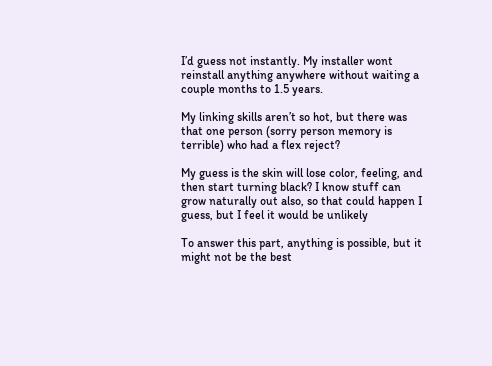I’d guess not instantly. My installer wont reinstall anything anywhere without waiting a couple months to 1.5 years.

My linking skills aren’t so hot, but there was that one person (sorry person memory is terrible) who had a flex reject?

My guess is the skin will lose color, feeling, and then start turning black? I know stuff can grow naturally out also, so that could happen I guess, but I feel it would be unlikely

To answer this part, anything is possible, but it might not be the best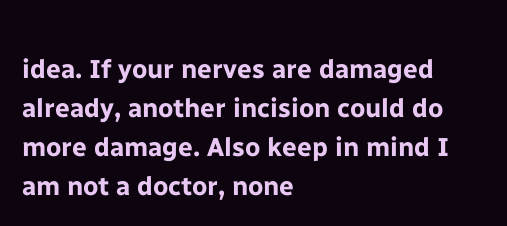idea. If your nerves are damaged already, another incision could do more damage. Also keep in mind I am not a doctor, none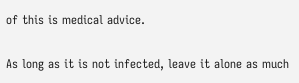of this is medical advice.

As long as it is not infected, leave it alone as much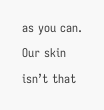as you can. Our skin isn’t that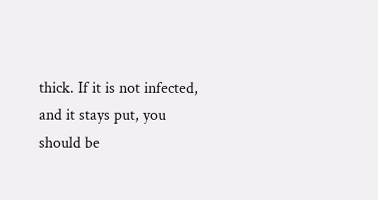thick. If it is not infected, and it stays put, you should be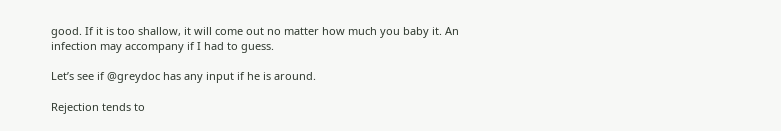good. If it is too shallow, it will come out no matter how much you baby it. An infection may accompany if I had to guess.

Let’s see if @greydoc has any input if he is around.

Rejection tends to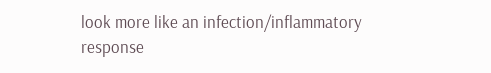look more like an infection/inflammatory response